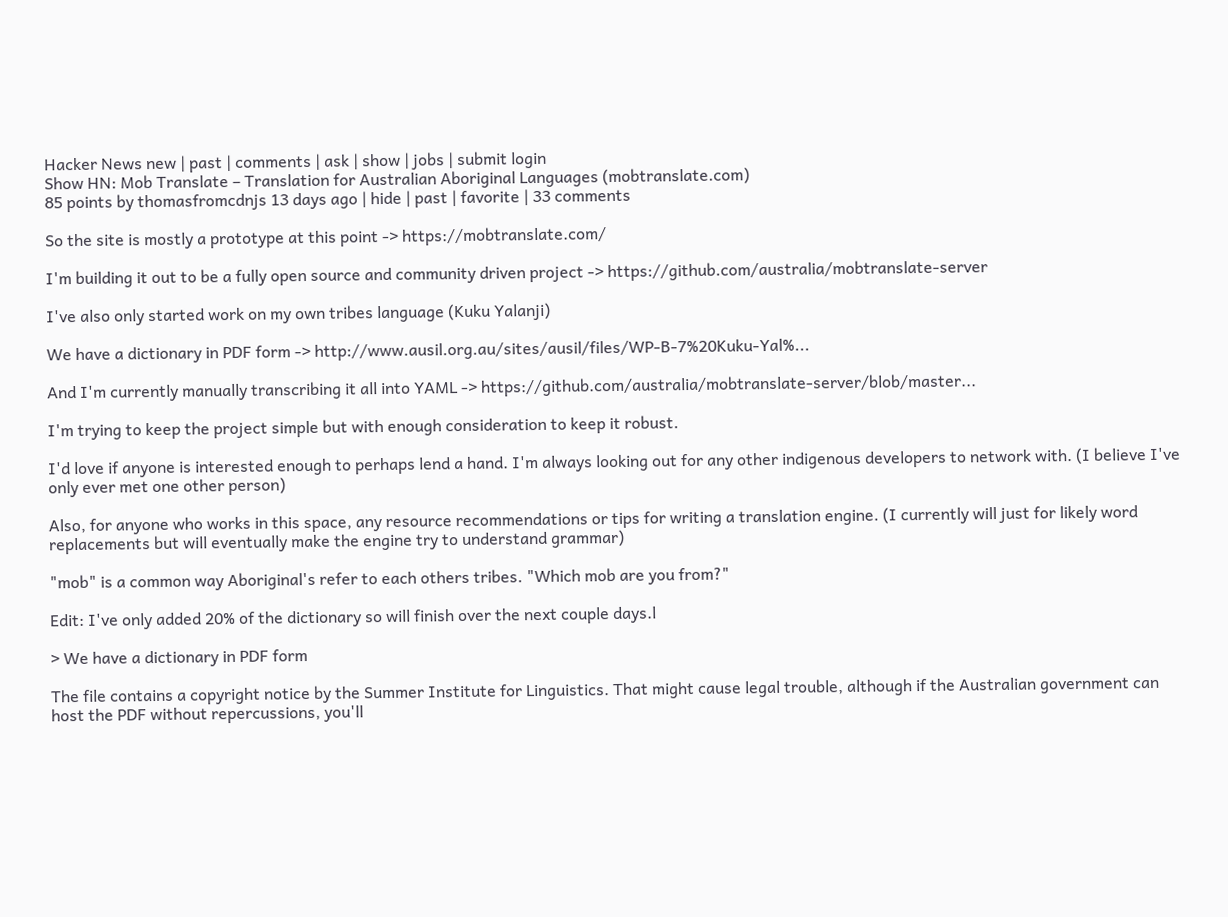Hacker News new | past | comments | ask | show | jobs | submit login
Show HN: Mob Translate – Translation for Australian Aboriginal Languages (mobtranslate.com)
85 points by thomasfromcdnjs 13 days ago | hide | past | favorite | 33 comments

So the site is mostly a prototype at this point -> https://mobtranslate.com/

I'm building it out to be a fully open source and community driven project -> https://github.com/australia/mobtranslate-server

I've also only started work on my own tribes language (Kuku Yalanji)

We have a dictionary in PDF form -> http://www.ausil.org.au/sites/ausil/files/WP-B-7%20Kuku-Yal%...

And I'm currently manually transcribing it all into YAML -> https://github.com/australia/mobtranslate-server/blob/master...

I'm trying to keep the project simple but with enough consideration to keep it robust.

I'd love if anyone is interested enough to perhaps lend a hand. I'm always looking out for any other indigenous developers to network with. (I believe I've only ever met one other person)

Also, for anyone who works in this space, any resource recommendations or tips for writing a translation engine. (I currently will just for likely word replacements but will eventually make the engine try to understand grammar)

"mob" is a common way Aboriginal's refer to each others tribes. "Which mob are you from?"

Edit: I've only added 20% of the dictionary so will finish over the next couple days.l

> We have a dictionary in PDF form

The file contains a copyright notice by the Summer Institute for Linguistics. That might cause legal trouble, although if the Australian government can host the PDF without repercussions, you'll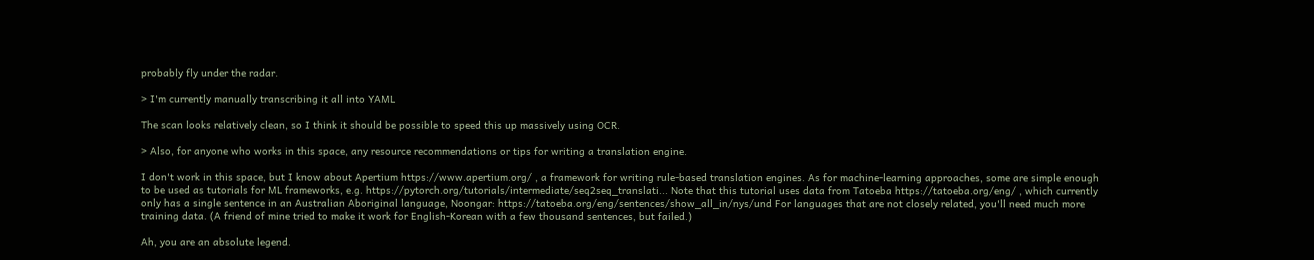probably fly under the radar.

> I'm currently manually transcribing it all into YAML

The scan looks relatively clean, so I think it should be possible to speed this up massively using OCR.

> Also, for anyone who works in this space, any resource recommendations or tips for writing a translation engine.

I don't work in this space, but I know about Apertium https://www.apertium.org/ , a framework for writing rule-based translation engines. As for machine-learning approaches, some are simple enough to be used as tutorials for ML frameworks, e.g. https://pytorch.org/tutorials/intermediate/seq2seq_translati... Note that this tutorial uses data from Tatoeba https://tatoeba.org/eng/ , which currently only has a single sentence in an Australian Aboriginal language, Noongar: https://tatoeba.org/eng/sentences/show_all_in/nys/und For languages that are not closely related, you'll need much more training data. (A friend of mine tried to make it work for English-Korean with a few thousand sentences, but failed.)

Ah, you are an absolute legend.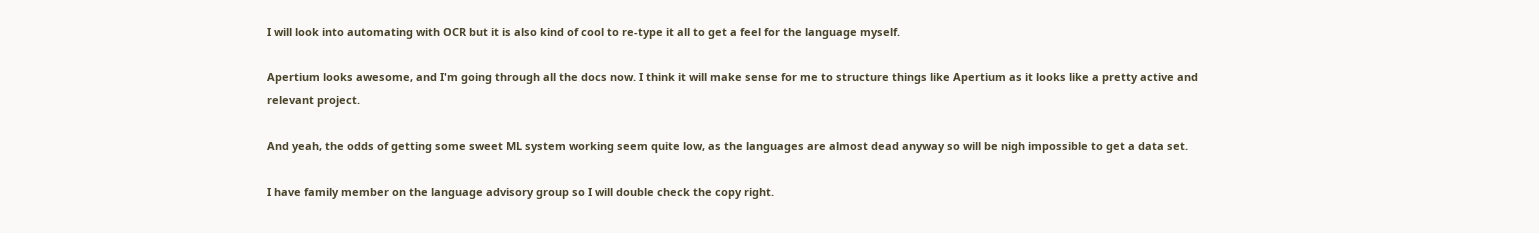I will look into automating with OCR but it is also kind of cool to re-type it all to get a feel for the language myself.

Apertium looks awesome, and I'm going through all the docs now. I think it will make sense for me to structure things like Apertium as it looks like a pretty active and relevant project.

And yeah, the odds of getting some sweet ML system working seem quite low, as the languages are almost dead anyway so will be nigh impossible to get a data set.

I have family member on the language advisory group so I will double check the copy right.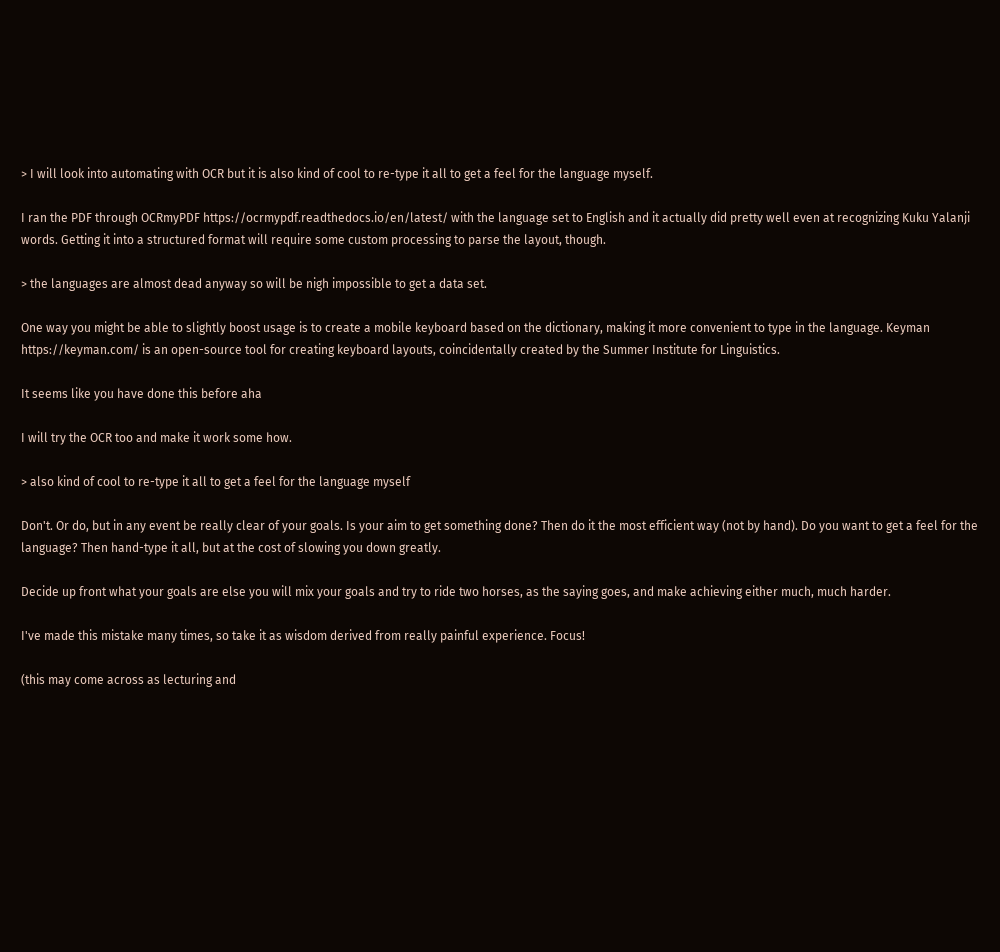> I will look into automating with OCR but it is also kind of cool to re-type it all to get a feel for the language myself.

I ran the PDF through OCRmyPDF https://ocrmypdf.readthedocs.io/en/latest/ with the language set to English and it actually did pretty well even at recognizing Kuku Yalanji words. Getting it into a structured format will require some custom processing to parse the layout, though.

> the languages are almost dead anyway so will be nigh impossible to get a data set.

One way you might be able to slightly boost usage is to create a mobile keyboard based on the dictionary, making it more convenient to type in the language. Keyman https://keyman.com/ is an open-source tool for creating keyboard layouts, coincidentally created by the Summer Institute for Linguistics.

It seems like you have done this before aha

I will try the OCR too and make it work some how.

> also kind of cool to re-type it all to get a feel for the language myself

Don't. Or do, but in any event be really clear of your goals. Is your aim to get something done? Then do it the most efficient way (not by hand). Do you want to get a feel for the language? Then hand-type it all, but at the cost of slowing you down greatly.

Decide up front what your goals are else you will mix your goals and try to ride two horses, as the saying goes, and make achieving either much, much harder.

I've made this mistake many times, so take it as wisdom derived from really painful experience. Focus!

(this may come across as lecturing and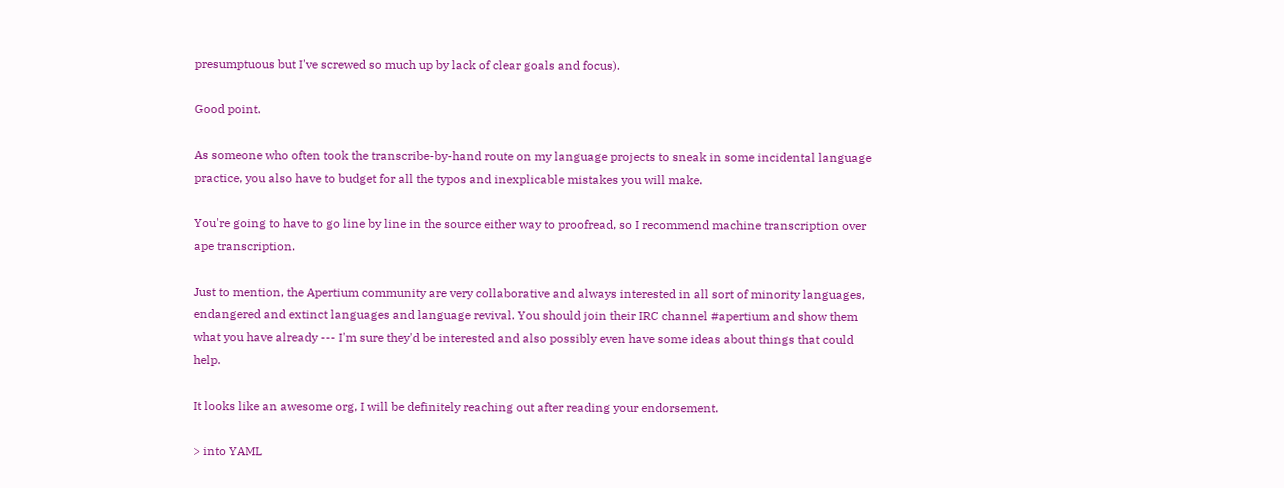presumptuous but I've screwed so much up by lack of clear goals and focus).

Good point.

As someone who often took the transcribe-by-hand route on my language projects to sneak in some incidental language practice, you also have to budget for all the typos and inexplicable mistakes you will make.

You're going to have to go line by line in the source either way to proofread, so I recommend machine transcription over ape transcription.

Just to mention, the Apertium community are very collaborative and always interested in all sort of minority languages, endangered and extinct languages and language revival. You should join their IRC channel #apertium and show them what you have already --- I'm sure they'd be interested and also possibly even have some ideas about things that could help.

It looks like an awesome org, I will be definitely reaching out after reading your endorsement.

> into YAML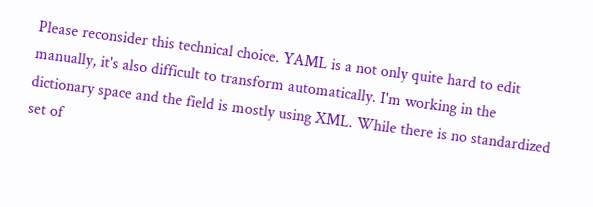Please reconsider this technical choice. YAML is a not only quite hard to edit manually, it's also difficult to transform automatically. I'm working in the dictionary space and the field is mostly using XML. While there is no standardized set of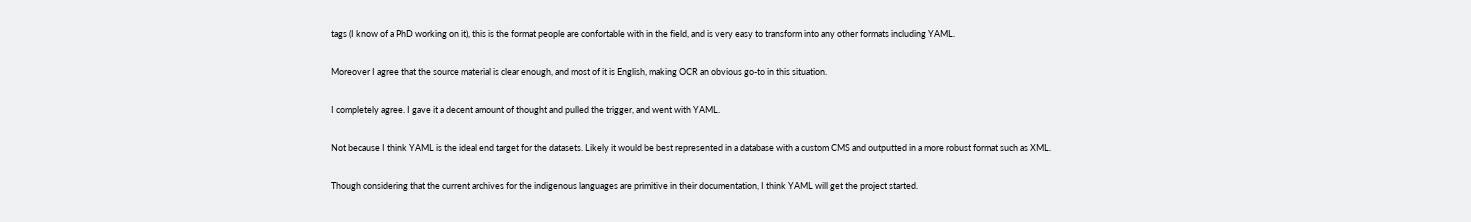tags (I know of a PhD working on it), this is the format people are confortable with in the field, and is very easy to transform into any other formats including YAML.

Moreover I agree that the source material is clear enough, and most of it is English, making OCR an obvious go-to in this situation.

I completely agree. I gave it a decent amount of thought and pulled the trigger, and went with YAML.

Not because I think YAML is the ideal end target for the datasets. Likely it would be best represented in a database with a custom CMS and outputted in a more robust format such as XML.

Though considering that the current archives for the indigenous languages are primitive in their documentation, I think YAML will get the project started.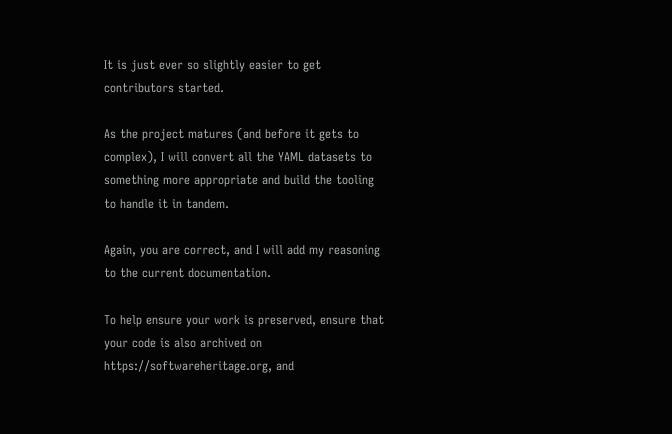It is just ever so slightly easier to get contributors started.

As the project matures (and before it gets to complex), I will convert all the YAML datasets to something more appropriate and build the tooling to handle it in tandem.

Again, you are correct, and I will add my reasoning to the current documentation.

To help ensure your work is preserved, ensure that your code is also archived on https://softwareheritage.org, and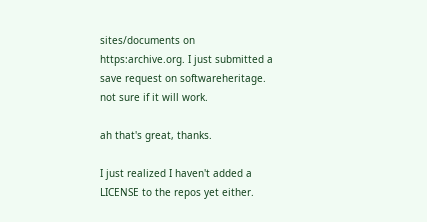sites/documents on https:archive.org. I just submitted a save request on softwareheritage. not sure if it will work.

ah that's great, thanks.

I just realized I haven't added a LICENSE to the repos yet either.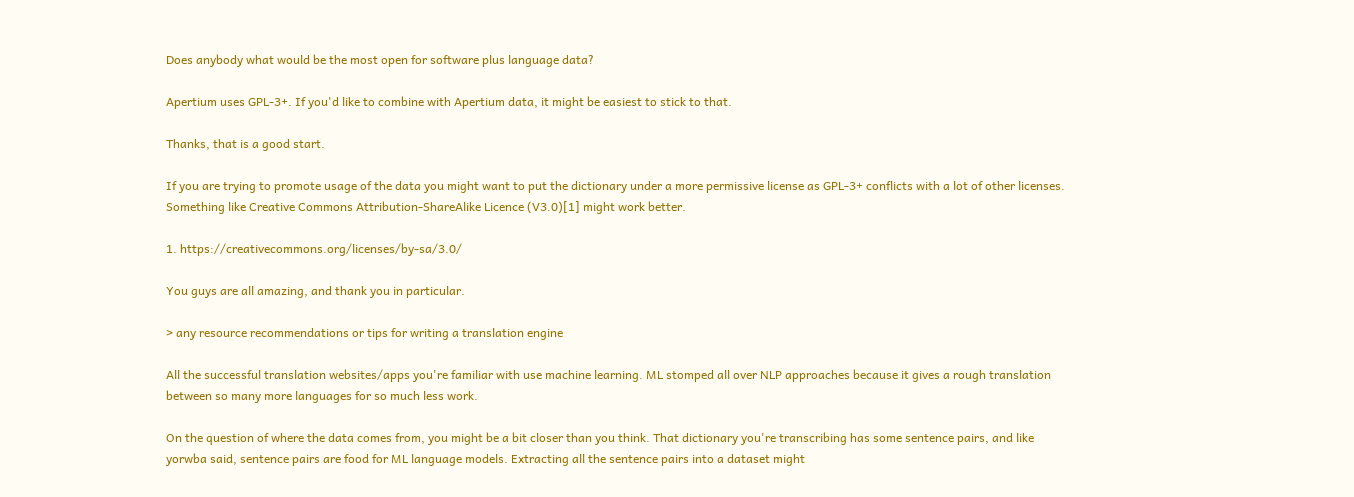Does anybody what would be the most open for software plus language data?

Apertium uses GPL-3+. If you'd like to combine with Apertium data, it might be easiest to stick to that.

Thanks, that is a good start.

If you are trying to promote usage of the data you might want to put the dictionary under a more permissive license as GPL-3+ conflicts with a lot of other licenses. Something like Creative Commons Attribution-ShareAlike Licence (V3.0)[1] might work better.

1. https://creativecommons.org/licenses/by-sa/3.0/

You guys are all amazing, and thank you in particular.

> any resource recommendations or tips for writing a translation engine

All the successful translation websites/apps you're familiar with use machine learning. ML stomped all over NLP approaches because it gives a rough translation between so many more languages for so much less work.

On the question of where the data comes from, you might be a bit closer than you think. That dictionary you're transcribing has some sentence pairs, and like yorwba said, sentence pairs are food for ML language models. Extracting all the sentence pairs into a dataset might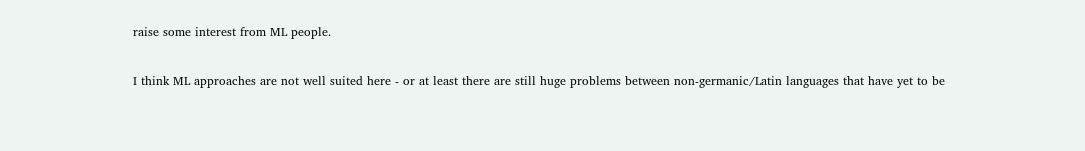raise some interest from ML people.

I think ML approaches are not well suited here - or at least there are still huge problems between non-germanic/Latin languages that have yet to be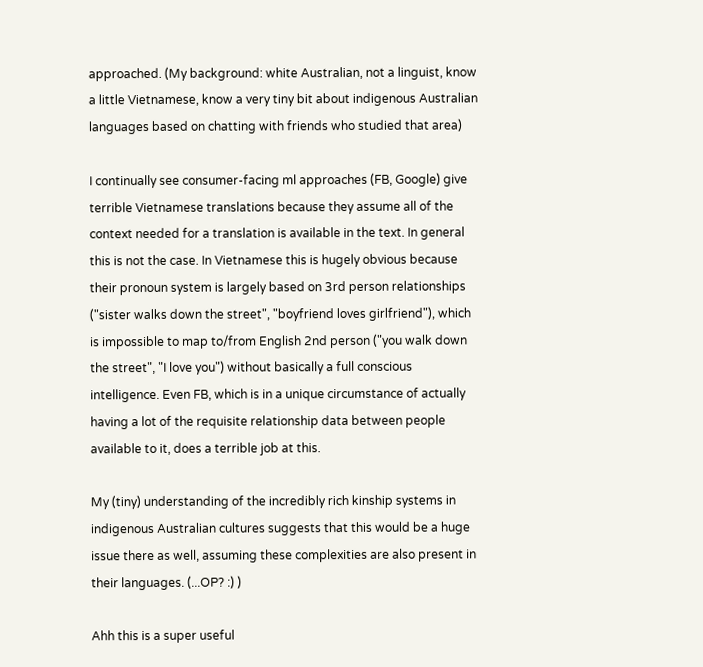approached. (My background: white Australian, not a linguist, know a little Vietnamese, know a very tiny bit about indigenous Australian languages based on chatting with friends who studied that area)

I continually see consumer-facing ml approaches (FB, Google) give terrible Vietnamese translations because they assume all of the context needed for a translation is available in the text. In general this is not the case. In Vietnamese this is hugely obvious because their pronoun system is largely based on 3rd person relationships ("sister walks down the street", "boyfriend loves girlfriend"), which is impossible to map to/from English 2nd person ("you walk down the street", "I love you") without basically a full conscious intelligence. Even FB, which is in a unique circumstance of actually having a lot of the requisite relationship data between people available to it, does a terrible job at this.

My (tiny) understanding of the incredibly rich kinship systems in indigenous Australian cultures suggests that this would be a huge issue there as well, assuming these complexities are also present in their languages. (...OP? :) )

Ahh this is a super useful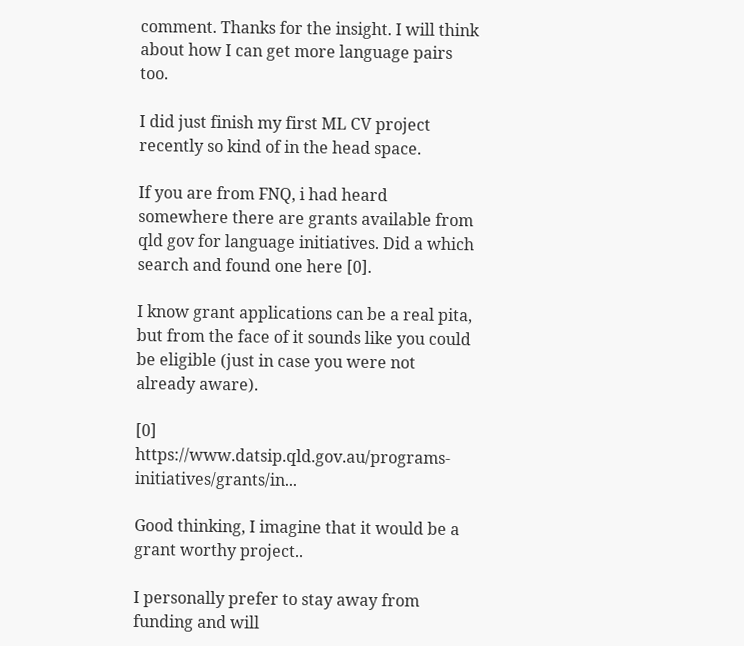comment. Thanks for the insight. I will think about how I can get more language pairs too.

I did just finish my first ML CV project recently so kind of in the head space.

If you are from FNQ, i had heard somewhere there are grants available from qld gov for language initiatives. Did a which search and found one here [0].

I know grant applications can be a real pita, but from the face of it sounds like you could be eligible (just in case you were not already aware).

[0] https://www.datsip.qld.gov.au/programs-initiatives/grants/in...

Good thinking, I imagine that it would be a grant worthy project..

I personally prefer to stay away from funding and will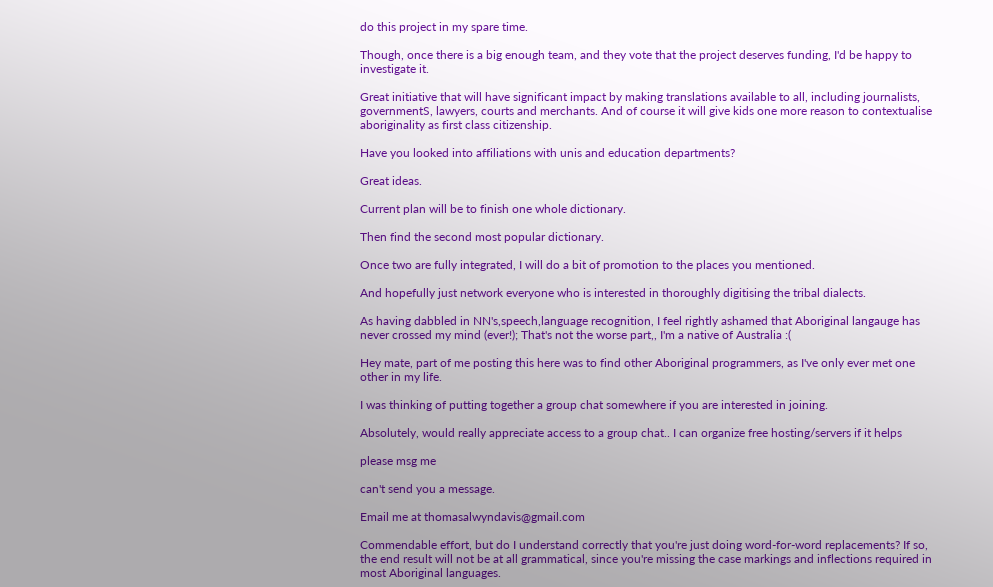do this project in my spare time.

Though, once there is a big enough team, and they vote that the project deserves funding, I'd be happy to investigate it.

Great initiative that will have significant impact by making translations available to all, including journalists, governmentS, lawyers, courts and merchants. And of course it will give kids one more reason to contextualise aboriginality as first class citizenship.

Have you looked into affiliations with unis and education departments?

Great ideas.

Current plan will be to finish one whole dictionary.

Then find the second most popular dictionary.

Once two are fully integrated, I will do a bit of promotion to the places you mentioned.

And hopefully just network everyone who is interested in thoroughly digitising the tribal dialects.

As having dabbled in NN's,speech,language recognition, I feel rightly ashamed that Aboriginal langauge has never crossed my mind (ever!); That's not the worse part,, I'm a native of Australia :(

Hey mate, part of me posting this here was to find other Aboriginal programmers, as I've only ever met one other in my life.

I was thinking of putting together a group chat somewhere if you are interested in joining.

Absolutely, would really appreciate access to a group chat.. I can organize free hosting/servers if it helps

please msg me

can't send you a message.

Email me at thomasalwyndavis@gmail.com

Commendable effort, but do I understand correctly that you're just doing word-for-word replacements? If so, the end result will not be at all grammatical, since you're missing the case markings and inflections required in most Aboriginal languages.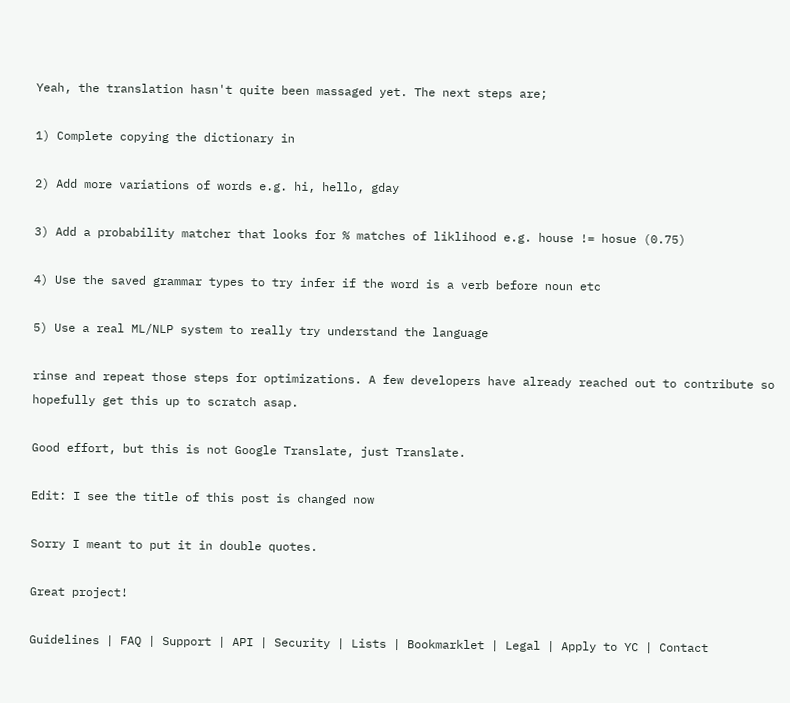Yeah, the translation hasn't quite been massaged yet. The next steps are;

1) Complete copying the dictionary in

2) Add more variations of words e.g. hi, hello, gday

3) Add a probability matcher that looks for % matches of liklihood e.g. house != hosue (0.75)

4) Use the saved grammar types to try infer if the word is a verb before noun etc

5) Use a real ML/NLP system to really try understand the language

rinse and repeat those steps for optimizations. A few developers have already reached out to contribute so hopefully get this up to scratch asap.

Good effort, but this is not Google Translate, just Translate.

Edit: I see the title of this post is changed now

Sorry I meant to put it in double quotes.

Great project!

Guidelines | FAQ | Support | API | Security | Lists | Bookmarklet | Legal | Apply to YC | Contact